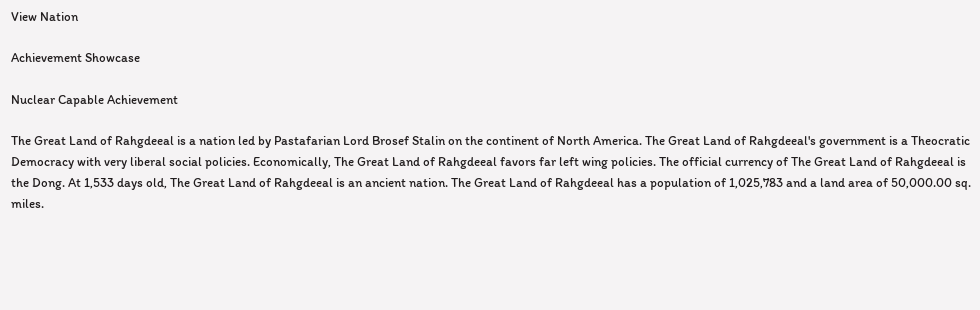View Nation

Achievement Showcase

Nuclear Capable Achievement

The Great Land of Rahgdeeal is a nation led by Pastafarian Lord Brosef Stalin on the continent of North America. The Great Land of Rahgdeeal's government is a Theocratic Democracy with very liberal social policies. Economically, The Great Land of Rahgdeeal favors far left wing policies. The official currency of The Great Land of Rahgdeeal is the Dong. At 1,533 days old, The Great Land of Rahgdeeal is an ancient nation. The Great Land of Rahgdeeal has a population of 1,025,783 and a land area of 50,000.00 sq. miles.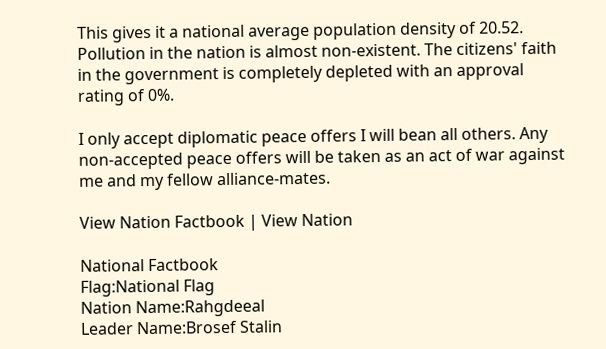This gives it a national average population density of 20.52. Pollution in the nation is almost non-existent. The citizens' faith in the government is completely depleted with an approval rating of 0%.

I only accept diplomatic peace offers I will bean all others. Any non-accepted peace offers will be taken as an act of war against me and my fellow alliance-mates.

View Nation Factbook | View Nation

National Factbook
Flag:National Flag
Nation Name:Rahgdeeal
Leader Name:Brosef Stalin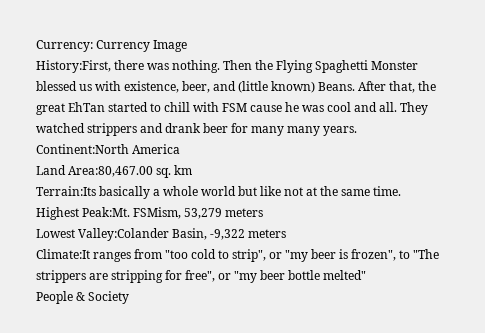Currency: Currency Image
History:First, there was nothing. Then the Flying Spaghetti Monster blessed us with existence, beer, and (little known) Beans. After that, the great EhTan started to chill with FSM cause he was cool and all. They watched strippers and drank beer for many many years.
Continent:North America
Land Area:80,467.00 sq. km
Terrain:Its basically a whole world but like not at the same time.
Highest Peak:Mt. FSMism, 53,279 meters
Lowest Valley:Colander Basin, -9,322 meters
Climate:It ranges from "too cold to strip", or "my beer is frozen", to "The strippers are stripping for free", or "my beer bottle melted"
People & Society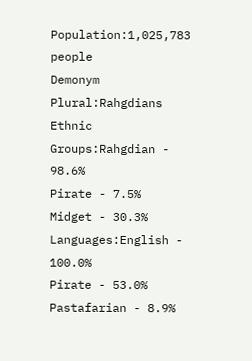Population:1,025,783 people
Demonym Plural:Rahgdians
Ethnic Groups:Rahgdian - 98.6%
Pirate - 7.5%
Midget - 30.3%
Languages:English - 100.0%
Pirate - 53.0%
Pastafarian - 8.9%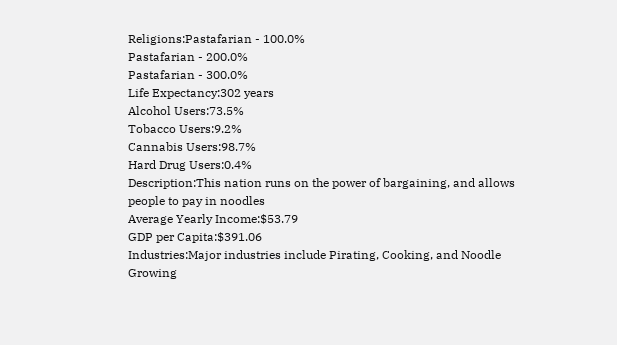Religions:Pastafarian - 100.0%
Pastafarian - 200.0%
Pastafarian - 300.0%
Life Expectancy:302 years
Alcohol Users:73.5%
Tobacco Users:9.2%
Cannabis Users:98.7%
Hard Drug Users:0.4%
Description:This nation runs on the power of bargaining, and allows people to pay in noodles
Average Yearly Income:$53.79
GDP per Capita:$391.06
Industries:Major industries include Pirating, Cooking, and Noodle Growing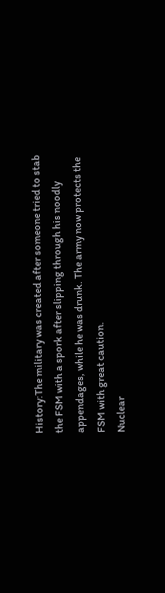History:The military was created after someone tried to stab the FSM with a spork after slipping through his noodly appendages, while he was drunk. The army now protects the FSM with great caution.
Nuclear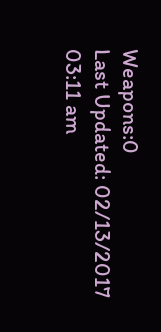Weapons:0
Last Updated: 02/13/2017 03:11 am